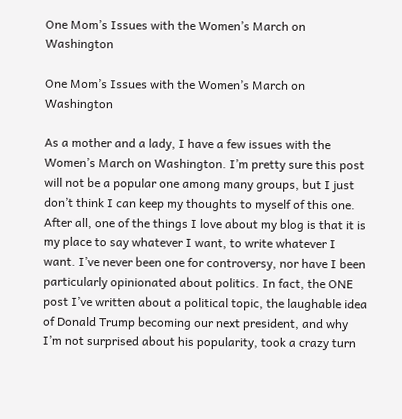One Mom’s Issues with the Women’s March on Washington

One Mom’s Issues with the Women’s March on Washington

As a mother and a lady, I have a few issues with the Women’s March on Washington. I’m pretty sure this post will not be a popular one among many groups, but I just don’t think I can keep my thoughts to myself of this one. After all, one of the things I love about my blog is that it is my place to say whatever I want, to write whatever I want. I’ve never been one for controversy, nor have I been particularly opinionated about politics. In fact, the ONE post I’ve written about a political topic, the laughable idea of Donald Trump becoming our next president, and why I’m not surprised about his popularity, took a crazy turn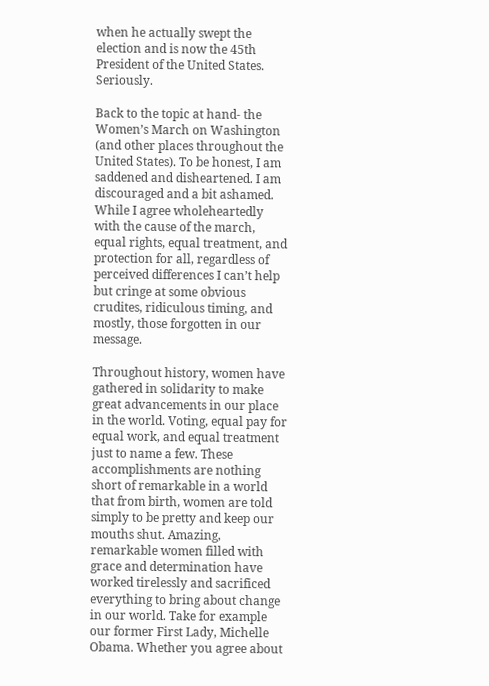when he actually swept the election and is now the 45th President of the United States. Seriously.

Back to the topic at hand- the Women’s March on Washington (and other places throughout the United States). To be honest, I am saddened and disheartened. I am discouraged and a bit ashamed. While I agree wholeheartedly with the cause of the march, equal rights, equal treatment, and protection for all, regardless of perceived differences I can’t help but cringe at some obvious crudites, ridiculous timing, and mostly, those forgotten in our message.

Throughout history, women have gathered in solidarity to make great advancements in our place in the world. Voting, equal pay for equal work, and equal treatment just to name a few. These accomplishments are nothing short of remarkable in a world that from birth, women are told simply to be pretty and keep our mouths shut. Amazing, remarkable women filled with grace and determination have worked tirelessly and sacrificed everything to bring about change in our world. Take for example our former First Lady, Michelle Obama. Whether you agree about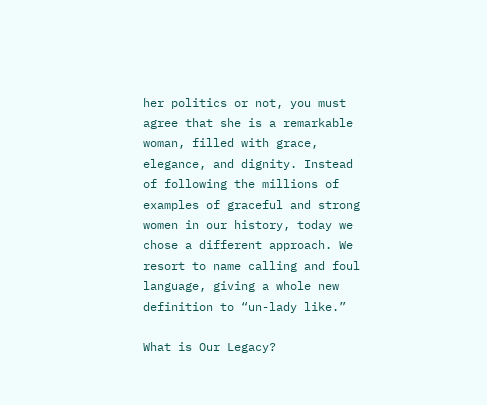her politics or not, you must agree that she is a remarkable woman, filled with grace, elegance, and dignity. Instead of following the millions of examples of graceful and strong women in our history, today we chose a different approach. We resort to name calling and foul language, giving a whole new definition to “un-lady like.”

What is Our Legacy?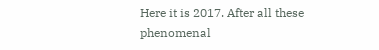Here it is 2017. After all these phenomenal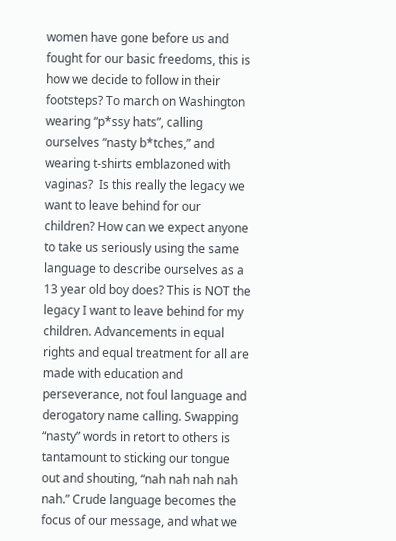women have gone before us and fought for our basic freedoms, this is how we decide to follow in their footsteps? To march on Washington wearing “p*ssy hats”, calling ourselves “nasty b*tches,” and wearing t-shirts emblazoned with vaginas?  Is this really the legacy we want to leave behind for our children? How can we expect anyone to take us seriously using the same language to describe ourselves as a 13 year old boy does? This is NOT the legacy I want to leave behind for my children. Advancements in equal rights and equal treatment for all are made with education and perseverance, not foul language and derogatory name calling. Swapping “nasty” words in retort to others is tantamount to sticking our tongue out and shouting, “nah nah nah nah nah.” Crude language becomes the focus of our message, and what we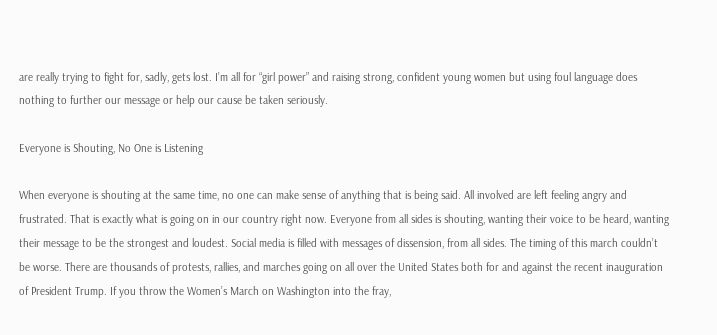are really trying to fight for, sadly, gets lost. I’m all for “girl power” and raising strong, confident young women but using foul language does nothing to further our message or help our cause be taken seriously.

Everyone is Shouting, No One is Listening

When everyone is shouting at the same time, no one can make sense of anything that is being said. All involved are left feeling angry and frustrated. That is exactly what is going on in our country right now. Everyone from all sides is shouting, wanting their voice to be heard, wanting their message to be the strongest and loudest. Social media is filled with messages of dissension, from all sides. The timing of this march couldn’t be worse. There are thousands of protests, rallies, and marches going on all over the United States both for and against the recent inauguration of President Trump. If you throw the Women’s March on Washington into the fray,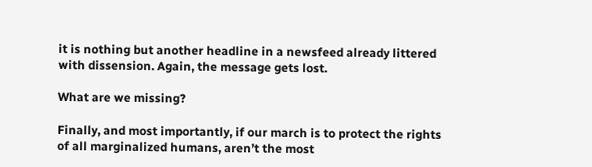it is nothing but another headline in a newsfeed already littered with dissension. Again, the message gets lost.

What are we missing?

Finally, and most importantly, if our march is to protect the rights of all marginalized humans, aren’t the most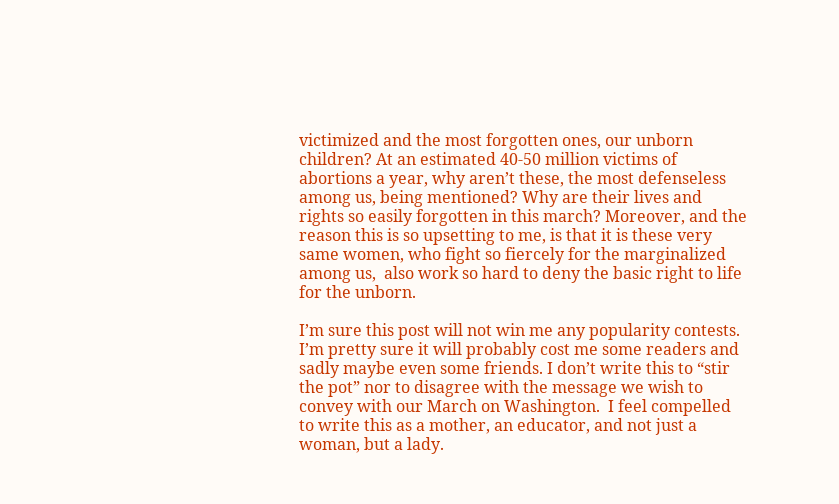victimized and the most forgotten ones, our unborn children? At an estimated 40-50 million victims of abortions a year, why aren’t these, the most defenseless among us, being mentioned? Why are their lives and rights so easily forgotten in this march? Moreover, and the reason this is so upsetting to me, is that it is these very same women, who fight so fiercely for the marginalized among us,  also work so hard to deny the basic right to life for the unborn.

I’m sure this post will not win me any popularity contests. I’m pretty sure it will probably cost me some readers and sadly maybe even some friends. I don’t write this to “stir the pot” nor to disagree with the message we wish to convey with our March on Washington.  I feel compelled to write this as a mother, an educator, and not just a woman, but a lady.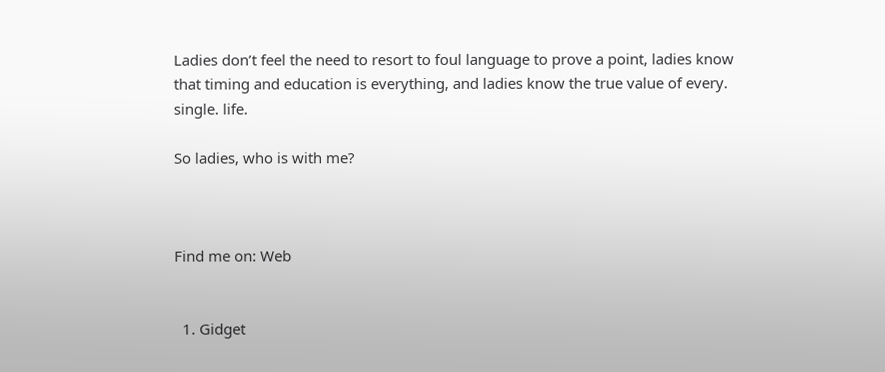Ladies don’t feel the need to resort to foul language to prove a point, ladies know that timing and education is everything, and ladies know the true value of every. single. life.

So ladies, who is with me?



Find me on: Web


  1. Gidget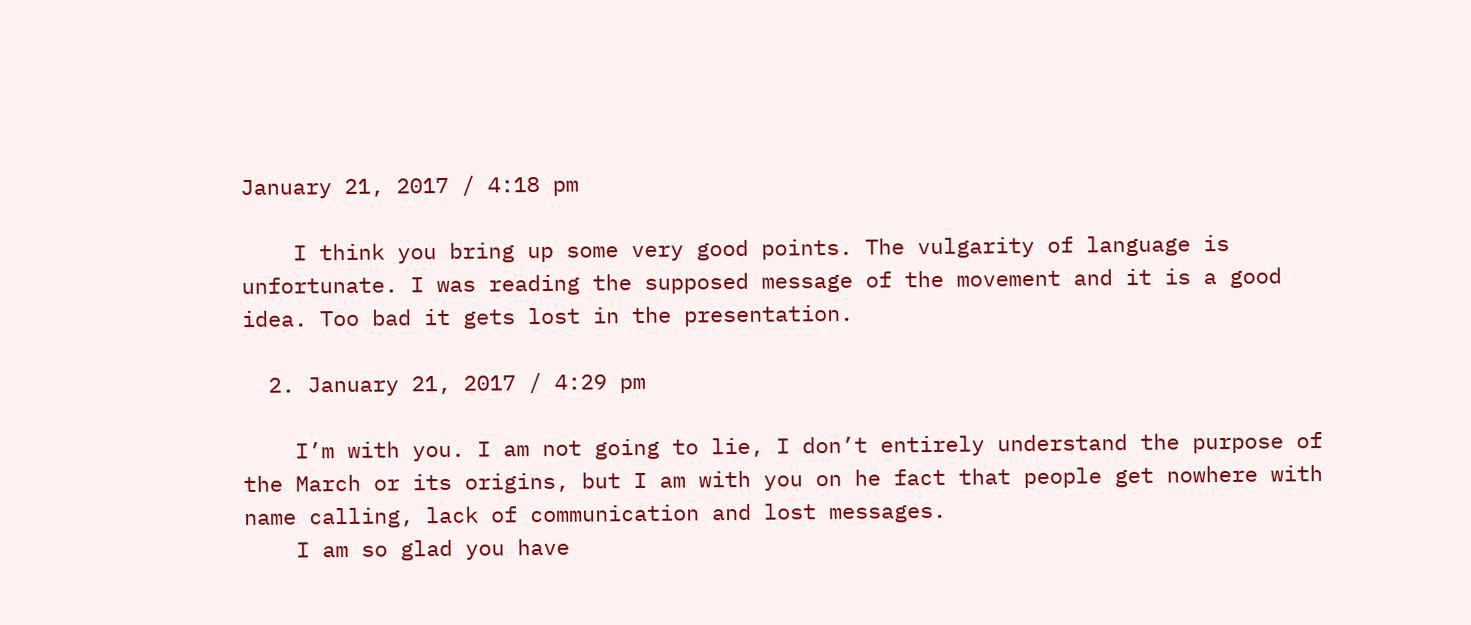January 21, 2017 / 4:18 pm

    I think you bring up some very good points. The vulgarity of language is unfortunate. I was reading the supposed message of the movement and it is a good idea. Too bad it gets lost in the presentation.

  2. January 21, 2017 / 4:29 pm

    I’m with you. I am not going to lie, I don’t entirely understand the purpose of the March or its origins, but I am with you on he fact that people get nowhere with name calling, lack of communication and lost messages.
    I am so glad you have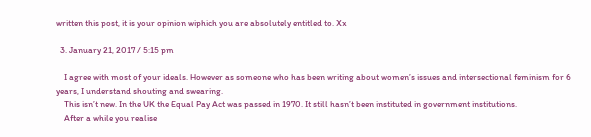written this post, it is your opinion wiphich you are absolutely entitled to. Xx

  3. January 21, 2017 / 5:15 pm

    I agree with most of your ideals. However as someone who has been writing about women’s issues and intersectional feminism for 6 years, I understand shouting and swearing.
    This isn’t new. In the UK the Equal Pay Act was passed in 1970. It still hasn’t been instituted in government institutions.
    After a while you realise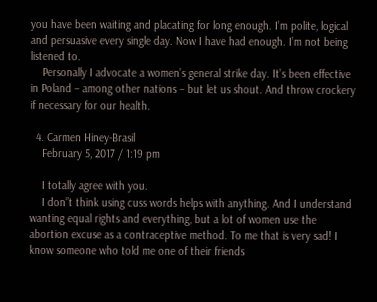you have been waiting and placating for long enough. I’m polite, logical and persuasive every single day. Now I have had enough. I’m not being listened to.
    Personally I advocate a women’s general strike day. It’s been effective in Poland – among other nations – but let us shout. And throw crockery if necessary for our health.

  4. Carmen Hiney-Brasil
    February 5, 2017 / 1:19 pm

    I totally agree with you.
    I don”t think using cuss words helps with anything. And I understand wanting equal rights and everything, but a lot of women use the abortion excuse as a contraceptive method. To me that is very sad! I know someone who told me one of their friends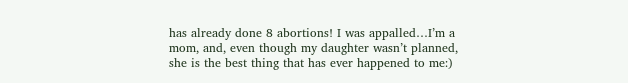has already done 8 abortions! I was appalled…I’m a mom, and, even though my daughter wasn’t planned, she is the best thing that has ever happened to me:)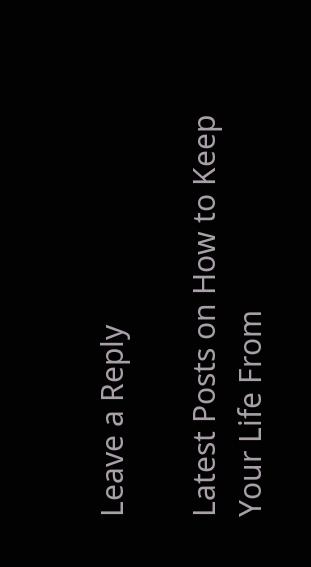Leave a Reply

Latest Posts on How to Keep Your Life From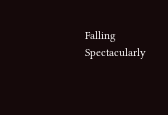Falling Spectacularly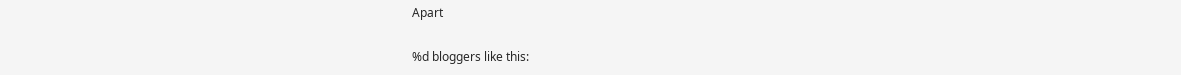Apart

%d bloggers like this: